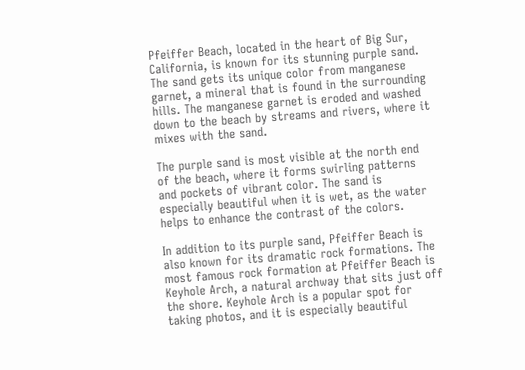Pfeiffer Beach, located in the heart of Big Sur, California, is known for its stunning purple sand. The sand gets its unique color from manganese garnet, a mineral that is found in the surrounding hills. The manganese garnet is eroded and washed down to the beach by streams and rivers, where it mixes with the sand.

The purple sand is most visible at the north end of the beach, where it forms swirling patterns and pockets of vibrant color. The sand is especially beautiful when it is wet, as the water helps to enhance the contrast of the colors.

In addition to its purple sand, Pfeiffer Beach is also known for its dramatic rock formations. The most famous rock formation at Pfeiffer Beach is Keyhole Arch, a natural archway that sits just off the shore. Keyhole Arch is a popular spot for taking photos, and it is especially beautiful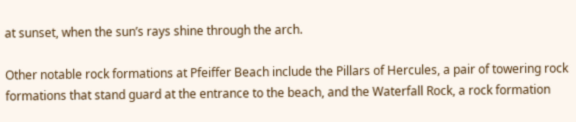at sunset, when the sun’s rays shine through the arch.

Other notable rock formations at Pfeiffer Beach include the Pillars of Hercules, a pair of towering rock formations that stand guard at the entrance to the beach, and the Waterfall Rock, a rock formation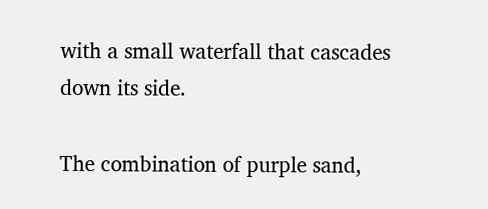with a small waterfall that cascades down its side.

The combination of purple sand,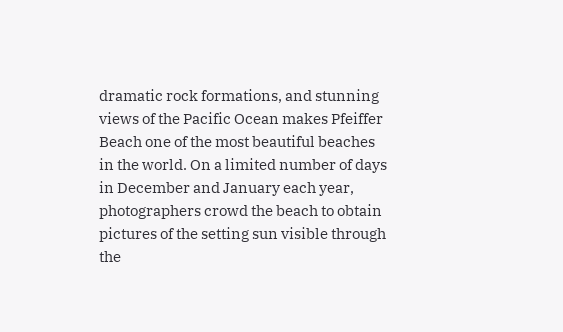dramatic rock formations, and stunning views of the Pacific Ocean makes Pfeiffer Beach one of the most beautiful beaches in the world. On a limited number of days in December and January each year, photographers crowd the beach to obtain pictures of the setting sun visible through the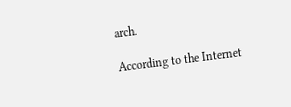arch.

According to the Internet